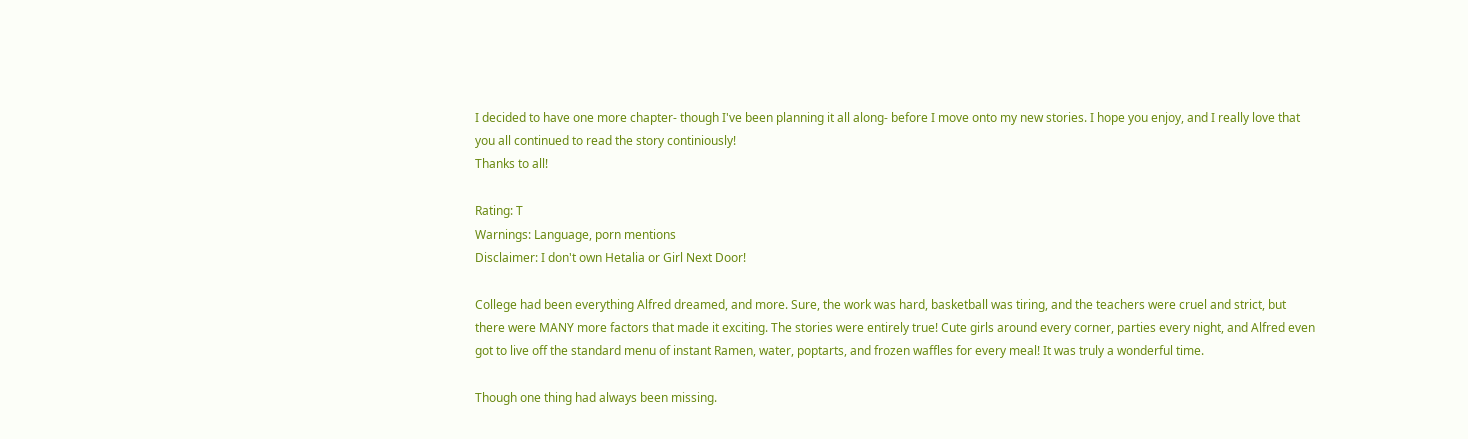I decided to have one more chapter- though I've been planning it all along- before I move onto my new stories. I hope you enjoy, and I really love that you all continued to read the story continiously!
Thanks to all!

Rating: T
Warnings: Language, porn mentions
Disclaimer: I don't own Hetalia or Girl Next Door!

College had been everything Alfred dreamed, and more. Sure, the work was hard, basketball was tiring, and the teachers were cruel and strict, but there were MANY more factors that made it exciting. The stories were entirely true! Cute girls around every corner, parties every night, and Alfred even got to live off the standard menu of instant Ramen, water, poptarts, and frozen waffles for every meal! It was truly a wonderful time.

Though one thing had always been missing.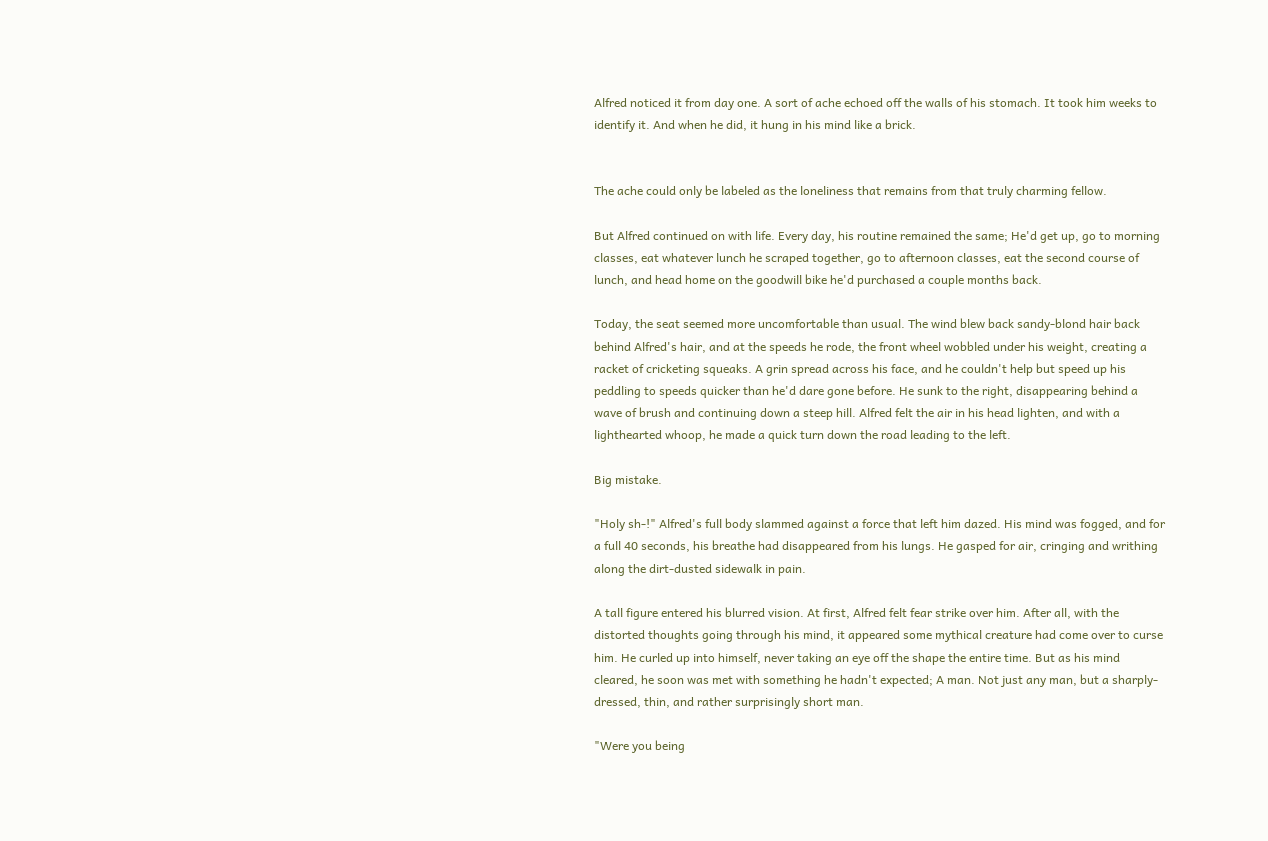Alfred noticed it from day one. A sort of ache echoed off the walls of his stomach. It took him weeks to identify it. And when he did, it hung in his mind like a brick.


The ache could only be labeled as the loneliness that remains from that truly charming fellow.

But Alfred continued on with life. Every day, his routine remained the same; He'd get up, go to morning classes, eat whatever lunch he scraped together, go to afternoon classes, eat the second course of lunch, and head home on the goodwill bike he'd purchased a couple months back.

Today, the seat seemed more uncomfortable than usual. The wind blew back sandy-blond hair back behind Alfred's hair, and at the speeds he rode, the front wheel wobbled under his weight, creating a racket of cricketing squeaks. A grin spread across his face, and he couldn't help but speed up his peddling to speeds quicker than he'd dare gone before. He sunk to the right, disappearing behind a wave of brush and continuing down a steep hill. Alfred felt the air in his head lighten, and with a lighthearted whoop, he made a quick turn down the road leading to the left.

Big mistake.

"Holy sh-!" Alfred's full body slammed against a force that left him dazed. His mind was fogged, and for a full 40 seconds, his breathe had disappeared from his lungs. He gasped for air, cringing and writhing along the dirt-dusted sidewalk in pain.

A tall figure entered his blurred vision. At first, Alfred felt fear strike over him. After all, with the distorted thoughts going through his mind, it appeared some mythical creature had come over to curse him. He curled up into himself, never taking an eye off the shape the entire time. But as his mind cleared, he soon was met with something he hadn't expected; A man. Not just any man, but a sharply-dressed, thin, and rather surprisingly short man.

"Were you being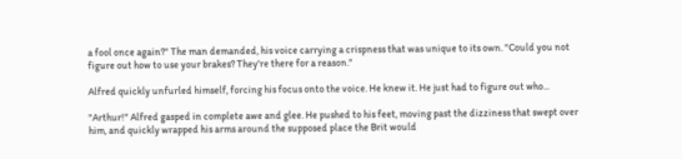a fool once again?" The man demanded, his voice carrying a crispness that was unique to its own. "Could you not figure out how to use your brakes? They're there for a reason."

Alfred quickly unfurled himself, forcing his focus onto the voice. He knew it. He just had to figure out who...

"Arthur!" Alfred gasped in complete awe and glee. He pushed to his feet, moving past the dizziness that swept over him, and quickly wrapped his arms around the supposed place the Brit would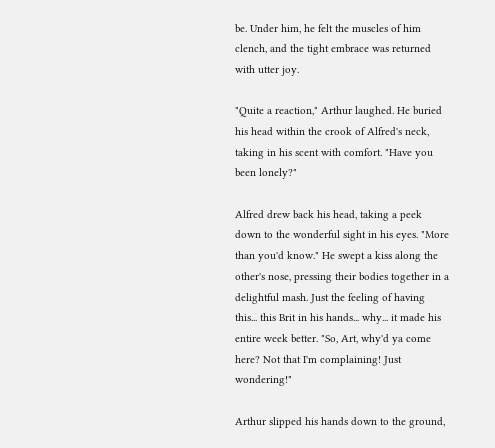be. Under him, he felt the muscles of him clench, and the tight embrace was returned with utter joy.

"Quite a reaction," Arthur laughed. He buried his head within the crook of Alfred's neck, taking in his scent with comfort. "Have you been lonely?"

Alfred drew back his head, taking a peek down to the wonderful sight in his eyes. "More than you'd know." He swept a kiss along the other's nose, pressing their bodies together in a delightful mash. Just the feeling of having this... this Brit in his hands... why... it made his entire week better. "So, Art, why'd ya come here? Not that I'm complaining! Just wondering!"

Arthur slipped his hands down to the ground,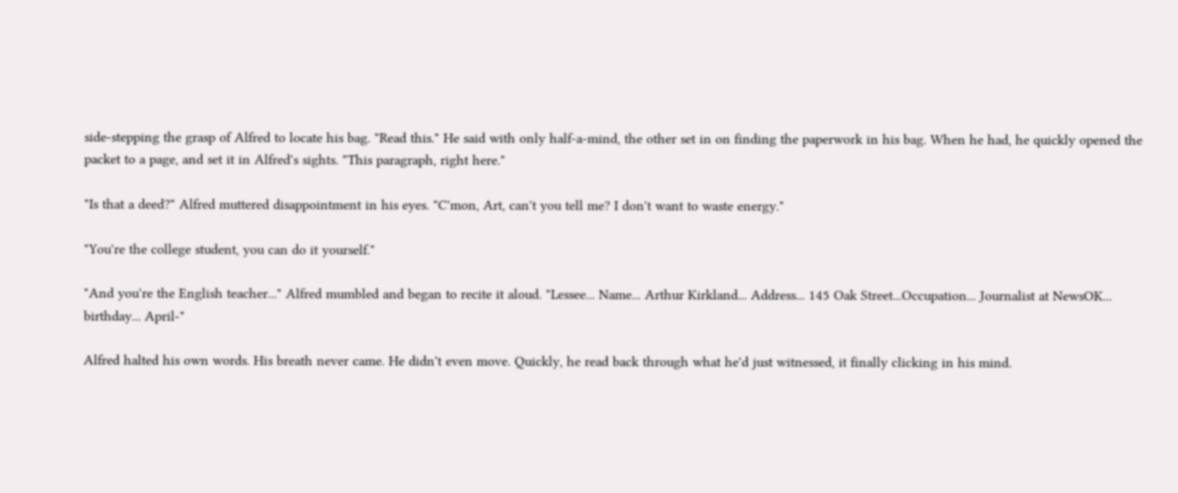side-stepping the grasp of Alfred to locate his bag. "Read this." He said with only half-a-mind, the other set in on finding the paperwork in his bag. When he had, he quickly opened the packet to a page, and set it in Alfred's sights. "This paragraph, right here."

"Is that a deed?" Alfred muttered disappointment in his eyes. "C'mon, Art, can't you tell me? I don't want to waste energy."

"You're the college student, you can do it yourself."

"And you're the English teacher..." Alfred mumbled and began to recite it aloud. "Lessee... Name... Arthur Kirkland... Address... 145 Oak Street...Occupation... Journalist at NewsOK... birthday... April-"

Alfred halted his own words. His breath never came. He didn't even move. Quickly, he read back through what he'd just witnessed, it finally clicking in his mind.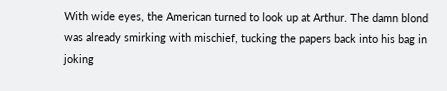With wide eyes, the American turned to look up at Arthur. The damn blond was already smirking with mischief, tucking the papers back into his bag in joking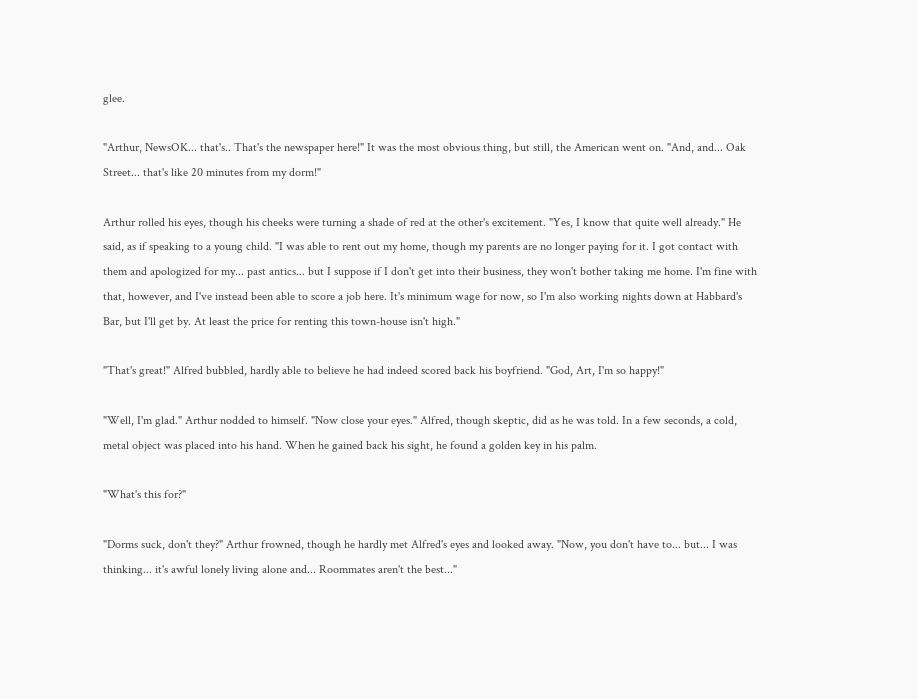glee.

"Arthur, NewsOK... that's.. That's the newspaper here!" It was the most obvious thing, but still, the American went on. "And, and... Oak Street... that's like 20 minutes from my dorm!"

Arthur rolled his eyes, though his cheeks were turning a shade of red at the other's excitement. "Yes, I know that quite well already." He said, as if speaking to a young child. "I was able to rent out my home, though my parents are no longer paying for it. I got contact with them and apologized for my... past antics... but I suppose if I don't get into their business, they won't bother taking me home. I'm fine with that, however, and I've instead been able to score a job here. It's minimum wage for now, so I'm also working nights down at Habbard's Bar, but I'll get by. At least the price for renting this town-house isn't high."

"That's great!" Alfred bubbled, hardly able to believe he had indeed scored back his boyfriend. "God, Art, I'm so happy!"

"Well, I'm glad." Arthur nodded to himself. "Now close your eyes." Alfred, though skeptic, did as he was told. In a few seconds, a cold, metal object was placed into his hand. When he gained back his sight, he found a golden key in his palm.

"What's this for?"

"Dorms suck, don't they?" Arthur frowned, though he hardly met Alfred's eyes and looked away. "Now, you don't have to... but... I was thinking... it's awful lonely living alone and... Roommates aren't the best..."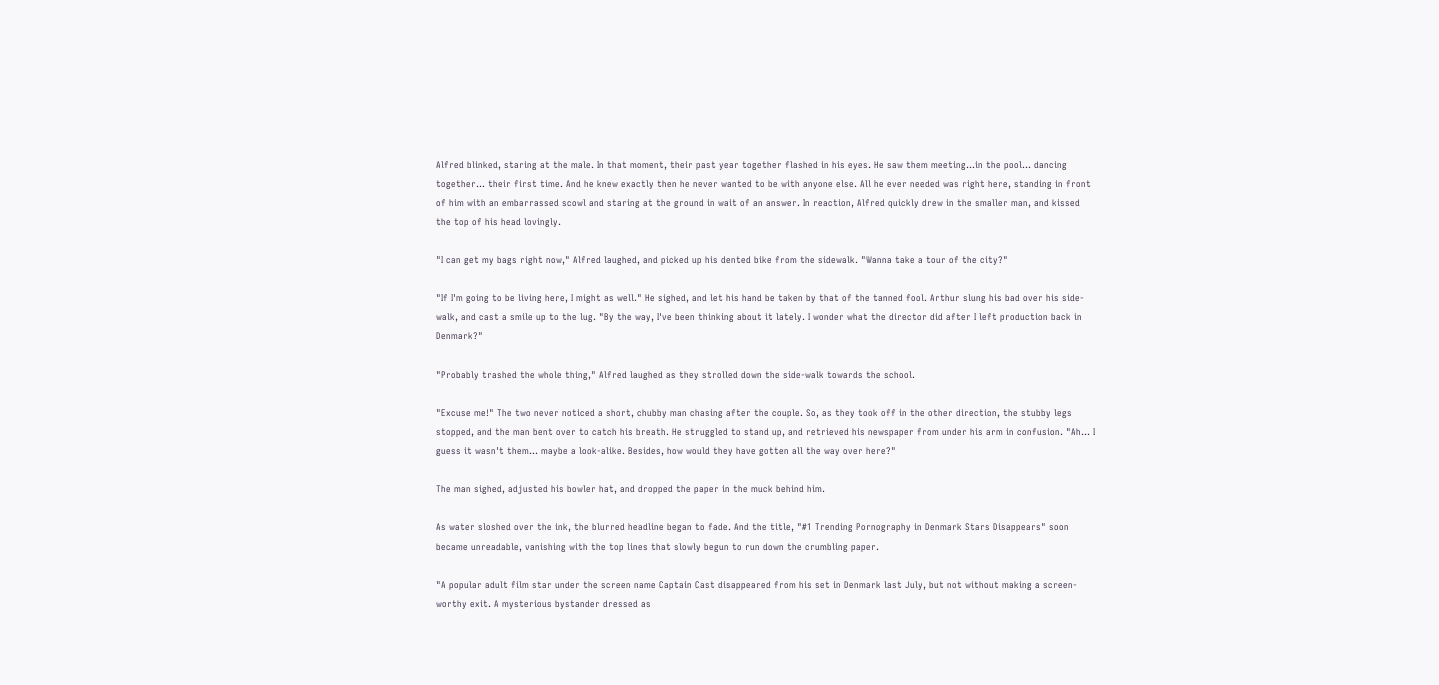Alfred blinked, staring at the male. In that moment, their past year together flashed in his eyes. He saw them meeting...in the pool... dancing together... their first time. And he knew exactly then he never wanted to be with anyone else. All he ever needed was right here, standing in front of him with an embarrassed scowl and staring at the ground in wait of an answer. In reaction, Alfred quickly drew in the smaller man, and kissed the top of his head lovingly.

"I can get my bags right now," Alfred laughed, and picked up his dented bike from the sidewalk. "Wanna take a tour of the city?"

"If I'm going to be living here, I might as well." He sighed, and let his hand be taken by that of the tanned fool. Arthur slung his bad over his side-walk, and cast a smile up to the lug. "By the way, I've been thinking about it lately. I wonder what the director did after I left production back in Denmark?"

"Probably trashed the whole thing," Alfred laughed as they strolled down the side-walk towards the school.

"Excuse me!" The two never noticed a short, chubby man chasing after the couple. So, as they took off in the other direction, the stubby legs stopped, and the man bent over to catch his breath. He struggled to stand up, and retrieved his newspaper from under his arm in confusion. "Ah... I guess it wasn't them... maybe a look-alike. Besides, how would they have gotten all the way over here?"

The man sighed, adjusted his bowler hat, and dropped the paper in the muck behind him.

As water sloshed over the ink, the blurred headline began to fade. And the title, "#1 Trending Pornography in Denmark Stars Disappears" soon became unreadable, vanishing with the top lines that slowly begun to run down the crumbling paper.

"A popular adult film star under the screen name Captain Cast disappeared from his set in Denmark last July, but not without making a screen-worthy exit. A mysterious bystander dressed as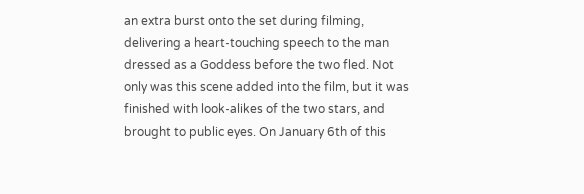an extra burst onto the set during filming, delivering a heart-touching speech to the man dressed as a Goddess before the two fled. Not only was this scene added into the film, but it was finished with look-alikes of the two stars, and brought to public eyes. On January 6th of this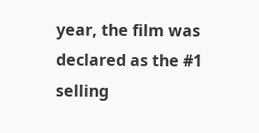year, the film was declared as the #1 selling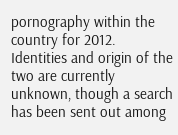pornography within the country for 2012. Identities and origin of the two are currently unknown, though a search has been sent out among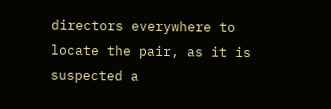directors everywhere to locate the pair, as it is suspected a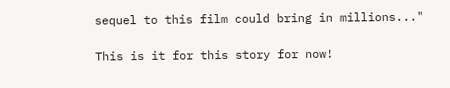sequel to this film could bring in millions..."

This is it for this story for now!